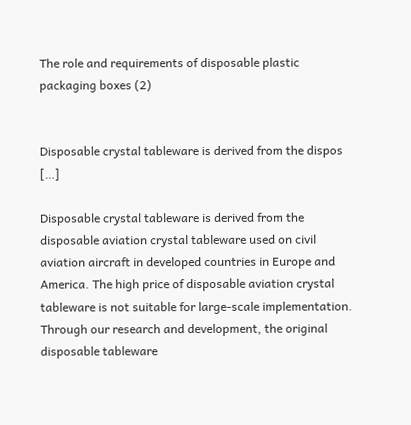The role and requirements of disposable plastic packaging boxes (2)


Disposable crystal tableware is derived from the dispos […]

Disposable crystal tableware is derived from the disposable aviation crystal tableware used on civil aviation aircraft in developed countries in Europe and America. The high price of disposable aviation crystal tableware is not suitable for large-scale implementation. Through our research and development, the original disposable tableware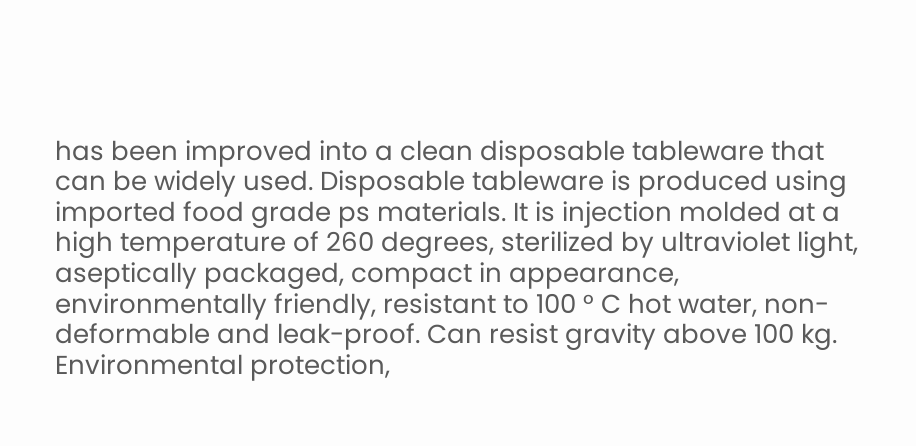has been improved into a clean disposable tableware that can be widely used. Disposable tableware is produced using imported food grade ps materials. It is injection molded at a high temperature of 260 degrees, sterilized by ultraviolet light, aseptically packaged, compact in appearance, environmentally friendly, resistant to 100 ° C hot water, non-deformable and leak-proof. Can resist gravity above 100 kg. Environmental protection,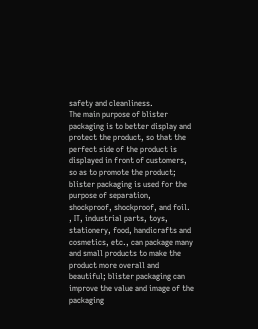safety and cleanliness.
The main purpose of blister packaging is to better display and protect the product, so that the perfect side of the product is displayed in front of customers, so as to promote the product; blister packaging is used for the purpose of separation, shockproof, shockproof, and foil. , IT, industrial parts, toys, stationery, food, handicrafts and cosmetics, etc., can package many and small products to make the product more overall and beautiful; blister packaging can improve the value and image of the packaging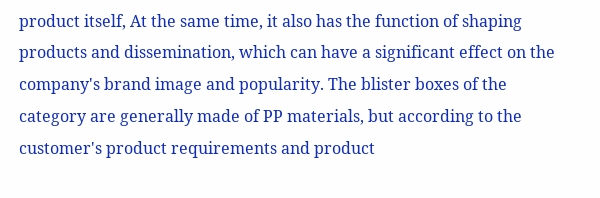product itself, At the same time, it also has the function of shaping products and dissemination, which can have a significant effect on the company's brand image and popularity. The blister boxes of the category are generally made of PP materials, but according to the customer's product requirements and product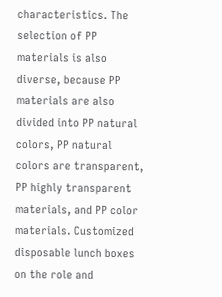characteristics. The selection of PP materials is also diverse, because PP materials are also divided into PP natural colors, PP natural colors are transparent, PP highly transparent materials, and PP color materials. Customized disposable lunch boxes on the role and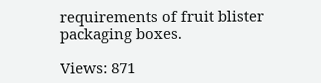requirements of fruit blister packaging boxes.

Views: 871